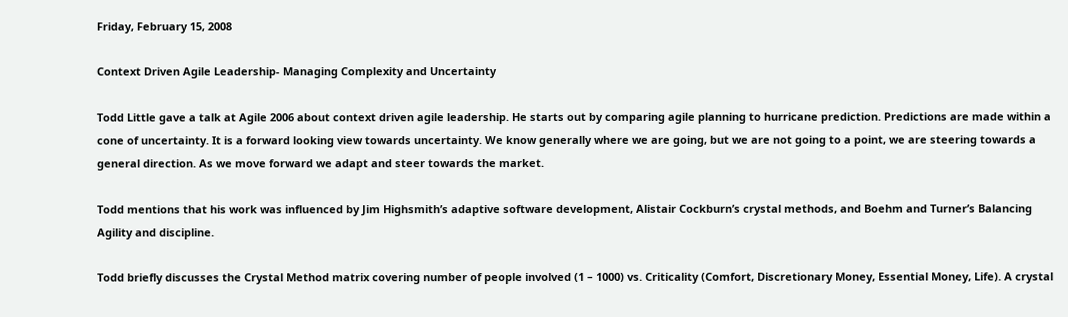Friday, February 15, 2008

Context Driven Agile Leadership- Managing Complexity and Uncertainty

Todd Little gave a talk at Agile 2006 about context driven agile leadership. He starts out by comparing agile planning to hurricane prediction. Predictions are made within a cone of uncertainty. It is a forward looking view towards uncertainty. We know generally where we are going, but we are not going to a point, we are steering towards a general direction. As we move forward we adapt and steer towards the market.

Todd mentions that his work was influenced by Jim Highsmith’s adaptive software development, Alistair Cockburn’s crystal methods, and Boehm and Turner’s Balancing Agility and discipline.

Todd briefly discusses the Crystal Method matrix covering number of people involved (1 – 1000) vs. Criticality (Comfort, Discretionary Money, Essential Money, Life). A crystal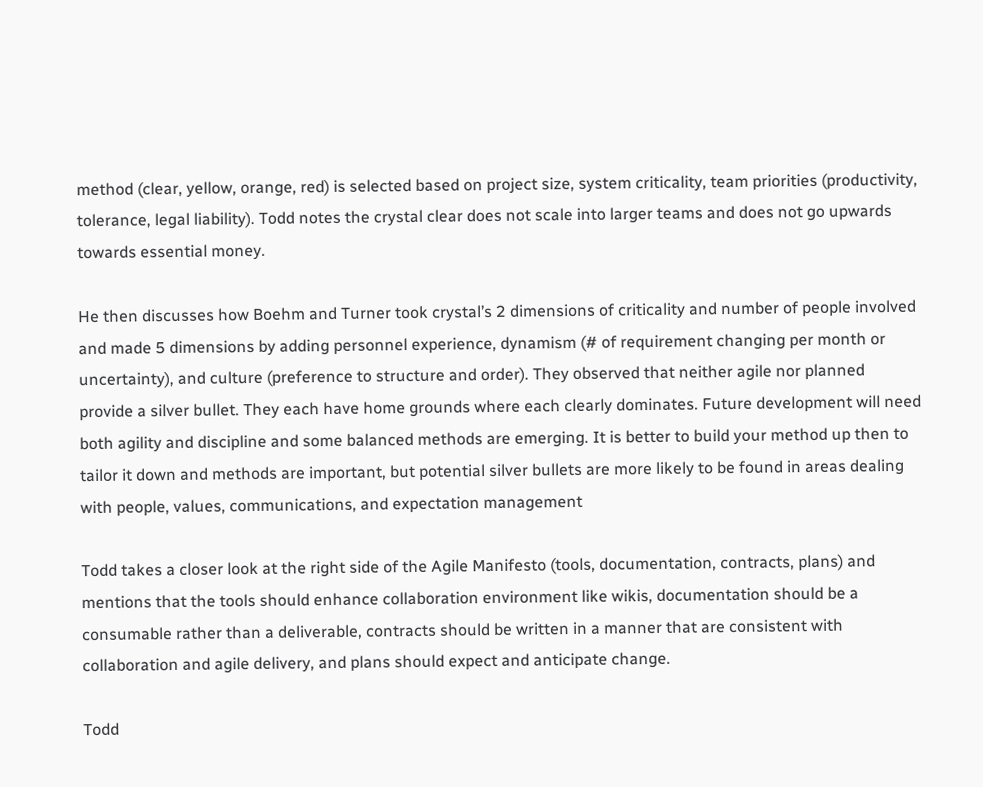method (clear, yellow, orange, red) is selected based on project size, system criticality, team priorities (productivity, tolerance, legal liability). Todd notes the crystal clear does not scale into larger teams and does not go upwards towards essential money.

He then discusses how Boehm and Turner took crystal’s 2 dimensions of criticality and number of people involved and made 5 dimensions by adding personnel experience, dynamism (# of requirement changing per month or uncertainty), and culture (preference to structure and order). They observed that neither agile nor planned provide a silver bullet. They each have home grounds where each clearly dominates. Future development will need both agility and discipline and some balanced methods are emerging. It is better to build your method up then to tailor it down and methods are important, but potential silver bullets are more likely to be found in areas dealing with people, values, communications, and expectation management

Todd takes a closer look at the right side of the Agile Manifesto (tools, documentation, contracts, plans) and mentions that the tools should enhance collaboration environment like wikis, documentation should be a consumable rather than a deliverable, contracts should be written in a manner that are consistent with collaboration and agile delivery, and plans should expect and anticipate change.

Todd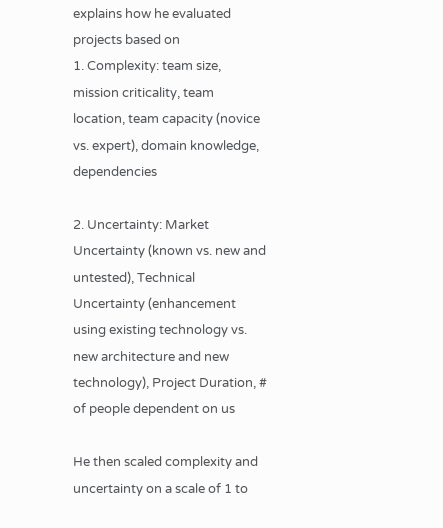explains how he evaluated projects based on
1. Complexity: team size, mission criticality, team location, team capacity (novice vs. expert), domain knowledge, dependencies

2. Uncertainty: Market Uncertainty (known vs. new and untested), Technical Uncertainty (enhancement using existing technology vs. new architecture and new technology), Project Duration, # of people dependent on us

He then scaled complexity and uncertainty on a scale of 1 to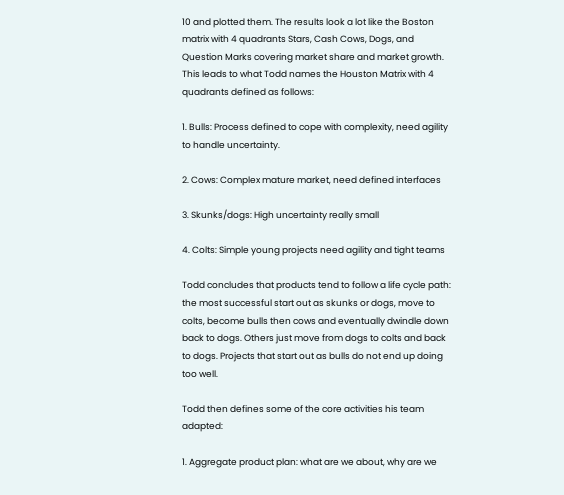10 and plotted them. The results look a lot like the Boston matrix with 4 quadrants Stars, Cash Cows, Dogs, and Question Marks covering market share and market growth. This leads to what Todd names the Houston Matrix with 4 quadrants defined as follows:

1. Bulls: Process defined to cope with complexity, need agility to handle uncertainty.

2. Cows: Complex mature market, need defined interfaces

3. Skunks/dogs: High uncertainty really small

4. Colts: Simple young projects need agility and tight teams

Todd concludes that products tend to follow a life cycle path: the most successful start out as skunks or dogs, move to colts, become bulls then cows and eventually dwindle down back to dogs. Others just move from dogs to colts and back to dogs. Projects that start out as bulls do not end up doing too well.

Todd then defines some of the core activities his team adapted:

1. Aggregate product plan: what are we about, why are we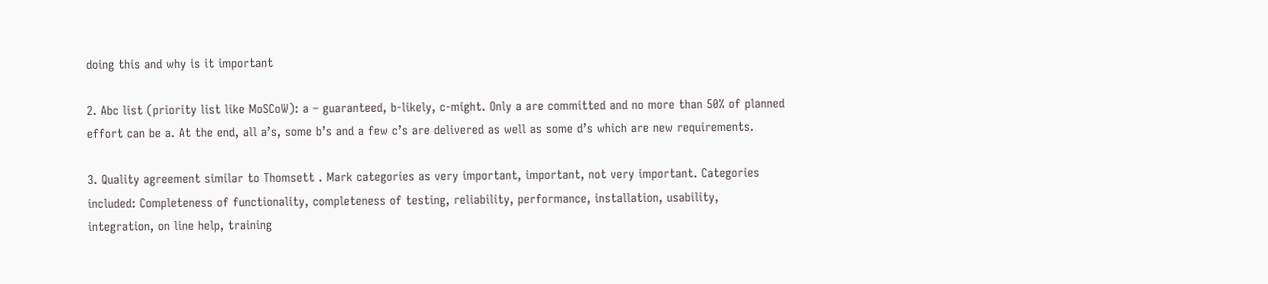doing this and why is it important

2. Abc list (priority list like MoSCoW): a – guaranteed, b-likely, c-might. Only a are committed and no more than 50% of planned effort can be a. At the end, all a’s, some b’s and a few c’s are delivered as well as some d’s which are new requirements.

3. Quality agreement similar to Thomsett . Mark categories as very important, important, not very important. Categories included: Completeness of functionality, completeness of testing, reliability, performance, installation, usability, integration, on line help, training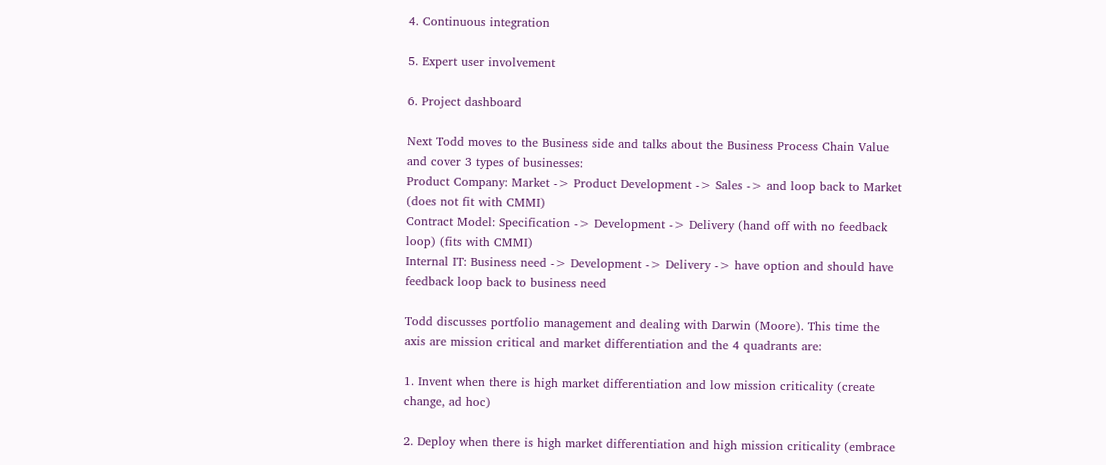4. Continuous integration

5. Expert user involvement

6. Project dashboard

Next Todd moves to the Business side and talks about the Business Process Chain Value and cover 3 types of businesses:
Product Company: Market -> Product Development -> Sales -> and loop back to Market (does not fit with CMMI)
Contract Model: Specification -> Development -> Delivery (hand off with no feedback loop) (fits with CMMI)
Internal IT: Business need -> Development -> Delivery -> have option and should have feedback loop back to business need

Todd discusses portfolio management and dealing with Darwin (Moore). This time the axis are mission critical and market differentiation and the 4 quadrants are:

1. Invent when there is high market differentiation and low mission criticality (create change, ad hoc)

2. Deploy when there is high market differentiation and high mission criticality (embrace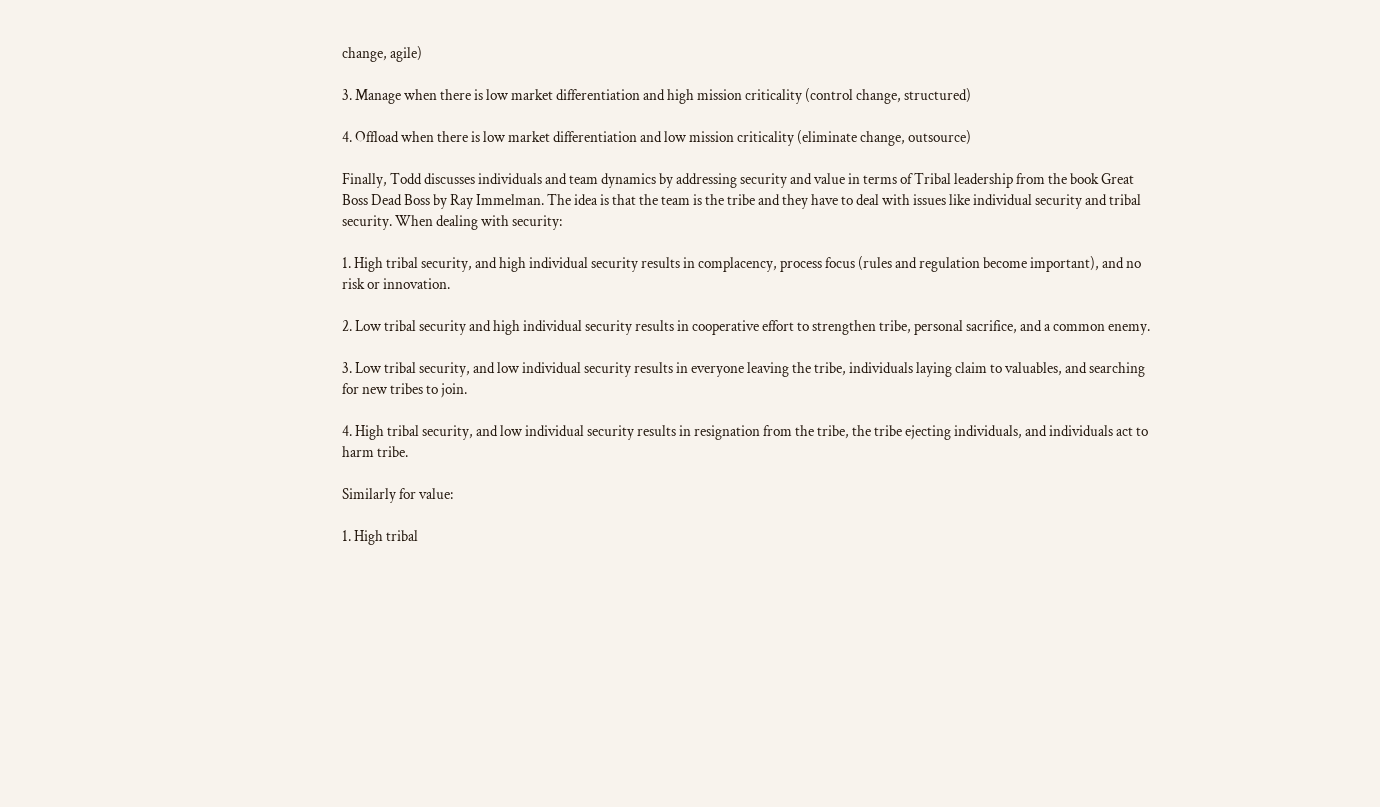change, agile)

3. Manage when there is low market differentiation and high mission criticality (control change, structured)

4. Offload when there is low market differentiation and low mission criticality (eliminate change, outsource)

Finally, Todd discusses individuals and team dynamics by addressing security and value in terms of Tribal leadership from the book Great Boss Dead Boss by Ray Immelman. The idea is that the team is the tribe and they have to deal with issues like individual security and tribal security. When dealing with security:

1. High tribal security, and high individual security results in complacency, process focus (rules and regulation become important), and no risk or innovation.

2. Low tribal security and high individual security results in cooperative effort to strengthen tribe, personal sacrifice, and a common enemy.

3. Low tribal security, and low individual security results in everyone leaving the tribe, individuals laying claim to valuables, and searching for new tribes to join.

4. High tribal security, and low individual security results in resignation from the tribe, the tribe ejecting individuals, and individuals act to harm tribe.

Similarly for value:

1. High tribal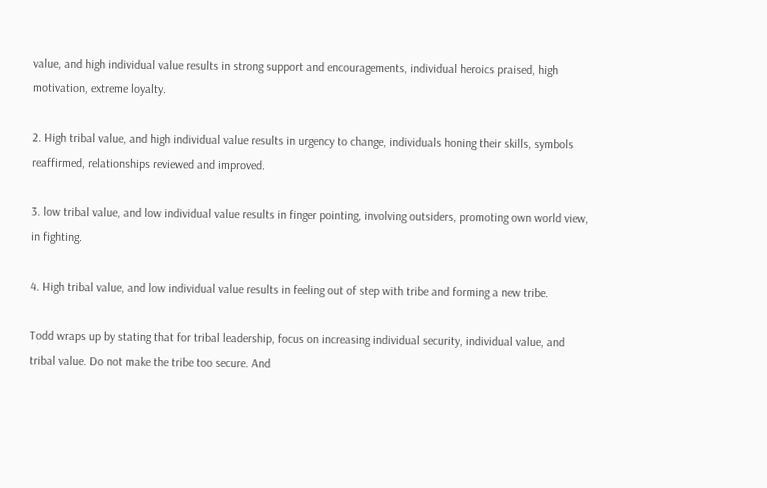value, and high individual value results in strong support and encouragements, individual heroics praised, high motivation, extreme loyalty.

2. High tribal value, and high individual value results in urgency to change, individuals honing their skills, symbols reaffirmed, relationships reviewed and improved.

3. low tribal value, and low individual value results in finger pointing, involving outsiders, promoting own world view, in fighting.

4. High tribal value, and low individual value results in feeling out of step with tribe and forming a new tribe.

Todd wraps up by stating that for tribal leadership, focus on increasing individual security, individual value, and tribal value. Do not make the tribe too secure. And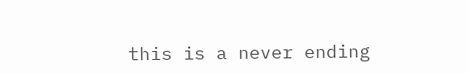this is a never ending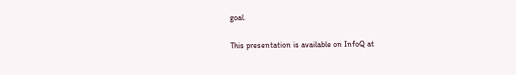goal.

This presentation is available on InfoQ at